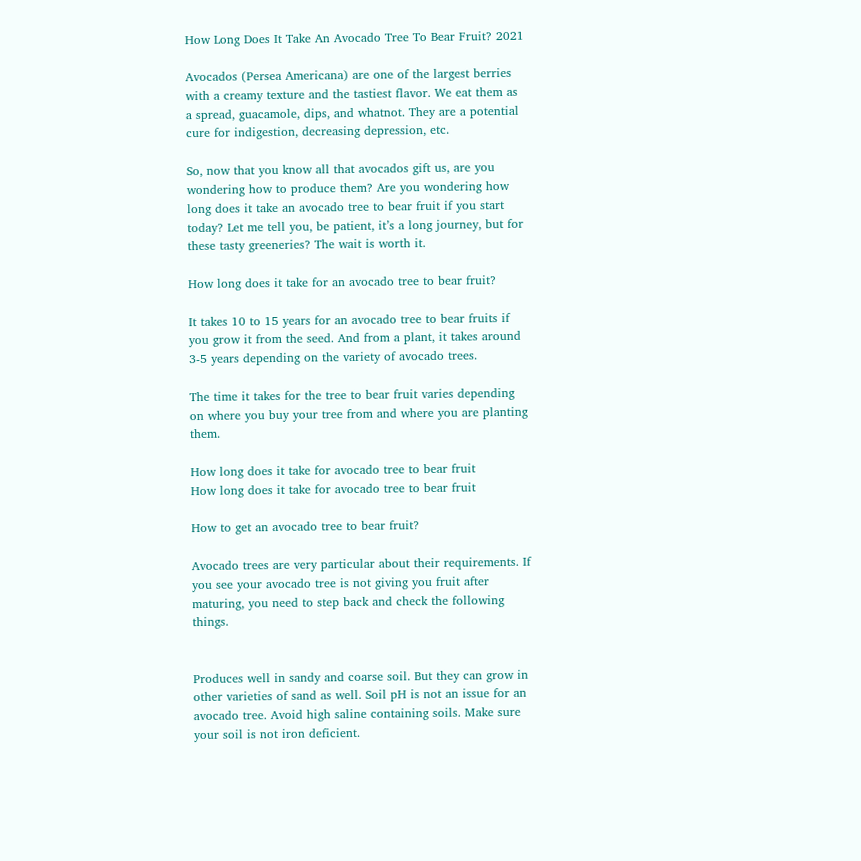How Long Does It Take An Avocado Tree To Bear Fruit? 2021

Avocados (Persea Americana) are one of the largest berries with a creamy texture and the tastiest flavor. We eat them as a spread, guacamole, dips, and whatnot. They are a potential cure for indigestion, decreasing depression, etc.

So, now that you know all that avocados gift us, are you wondering how to produce them? Are you wondering how long does it take an avocado tree to bear fruit if you start today? Let me tell you, be patient, it’s a long journey, but for these tasty greeneries? The wait is worth it.

How long does it take for an avocado tree to bear fruit?

It takes 10 to 15 years for an avocado tree to bear fruits if you grow it from the seed. And from a plant, it takes around 3-5 years depending on the variety of avocado trees.

The time it takes for the tree to bear fruit varies depending on where you buy your tree from and where you are planting them.

How long does it take for avocado tree to bear fruit
How long does it take for avocado tree to bear fruit

How to get an avocado tree to bear fruit?

Avocado trees are very particular about their requirements. If you see your avocado tree is not giving you fruit after maturing, you need to step back and check the following things.


Produces well in sandy and coarse soil. But they can grow in other varieties of sand as well. Soil pH is not an issue for an avocado tree. Avoid high saline containing soils. Make sure your soil is not iron deficient.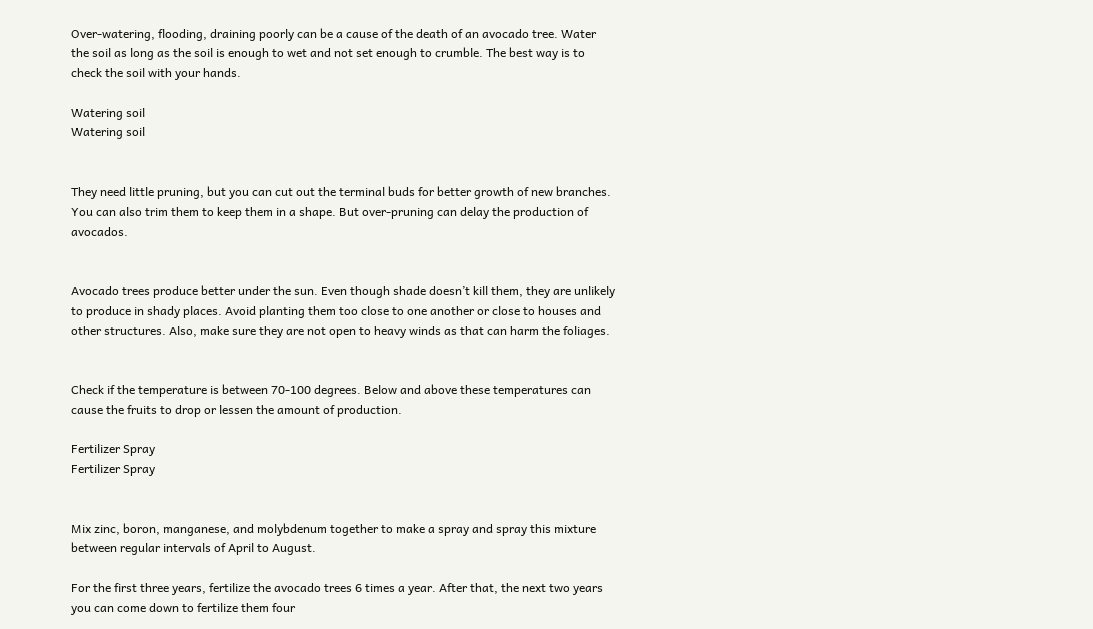Over-watering, flooding, draining poorly can be a cause of the death of an avocado tree. Water the soil as long as the soil is enough to wet and not set enough to crumble. The best way is to check the soil with your hands.

Watering soil
Watering soil


They need little pruning, but you can cut out the terminal buds for better growth of new branches. You can also trim them to keep them in a shape. But over-pruning can delay the production of avocados.


Avocado trees produce better under the sun. Even though shade doesn’t kill them, they are unlikely to produce in shady places. Avoid planting them too close to one another or close to houses and other structures. Also, make sure they are not open to heavy winds as that can harm the foliages.


Check if the temperature is between 70-100 degrees. Below and above these temperatures can cause the fruits to drop or lessen the amount of production.

Fertilizer Spray
Fertilizer Spray


Mix zinc, boron, manganese, and molybdenum together to make a spray and spray this mixture between regular intervals of April to August.

For the first three years, fertilize the avocado trees 6 times a year. After that, the next two years you can come down to fertilize them four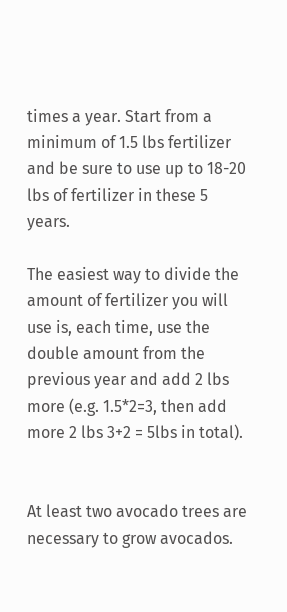times a year. Start from a minimum of 1.5 lbs fertilizer and be sure to use up to 18-20 lbs of fertilizer in these 5 years.

The easiest way to divide the amount of fertilizer you will use is, each time, use the double amount from the previous year and add 2 lbs more (e.g. 1.5*2=3, then add more 2 lbs 3+2 = 5lbs in total).


At least two avocado trees are necessary to grow avocados.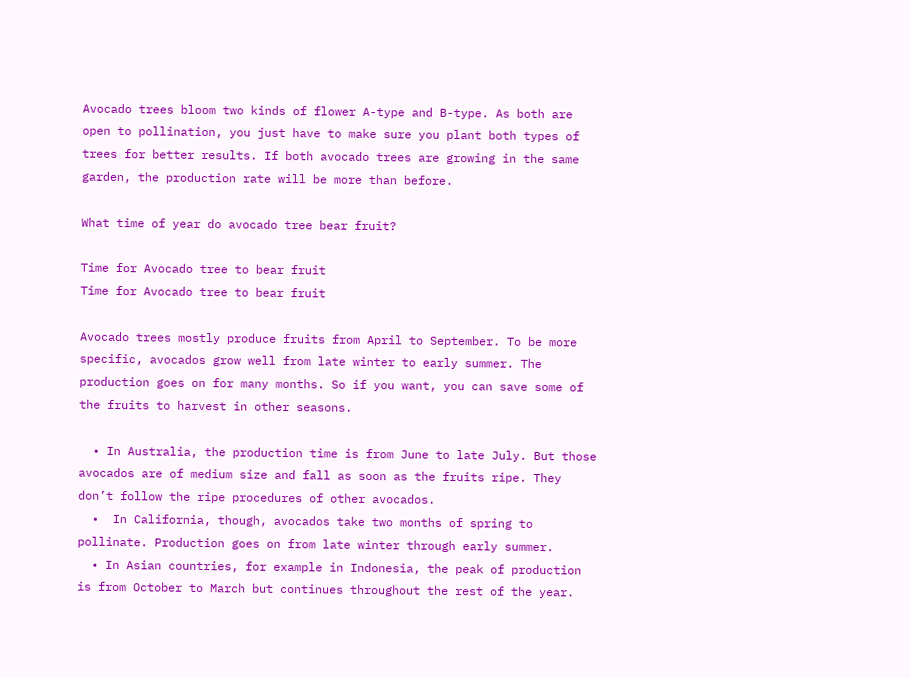Avocado trees bloom two kinds of flower A-type and B-type. As both are open to pollination, you just have to make sure you plant both types of trees for better results. If both avocado trees are growing in the same garden, the production rate will be more than before.

What time of year do avocado tree bear fruit?

Time for Avocado tree to bear fruit
Time for Avocado tree to bear fruit

Avocado trees mostly produce fruits from April to September. To be more specific, avocados grow well from late winter to early summer. The production goes on for many months. So if you want, you can save some of the fruits to harvest in other seasons.

  • In Australia, the production time is from June to late July. But those avocados are of medium size and fall as soon as the fruits ripe. They don’t follow the ripe procedures of other avocados.
  •  In California, though, avocados take two months of spring to pollinate. Production goes on from late winter through early summer.
  • In Asian countries, for example in Indonesia, the peak of production is from October to March but continues throughout the rest of the year.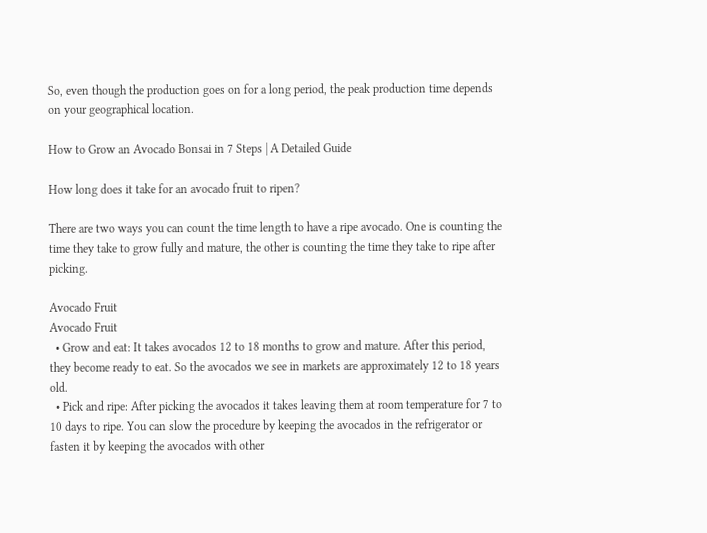So, even though the production goes on for a long period, the peak production time depends on your geographical location.

How to Grow an Avocado Bonsai in 7 Steps | A Detailed Guide

How long does it take for an avocado fruit to ripen?

There are two ways you can count the time length to have a ripe avocado. One is counting the time they take to grow fully and mature, the other is counting the time they take to ripe after picking.

Avocado Fruit
Avocado Fruit
  • Grow and eat: It takes avocados 12 to 18 months to grow and mature. After this period, they become ready to eat. So the avocados we see in markets are approximately 12 to 18 years old.
  • Pick and ripe: After picking the avocados it takes leaving them at room temperature for 7 to 10 days to ripe. You can slow the procedure by keeping the avocados in the refrigerator or fasten it by keeping the avocados with other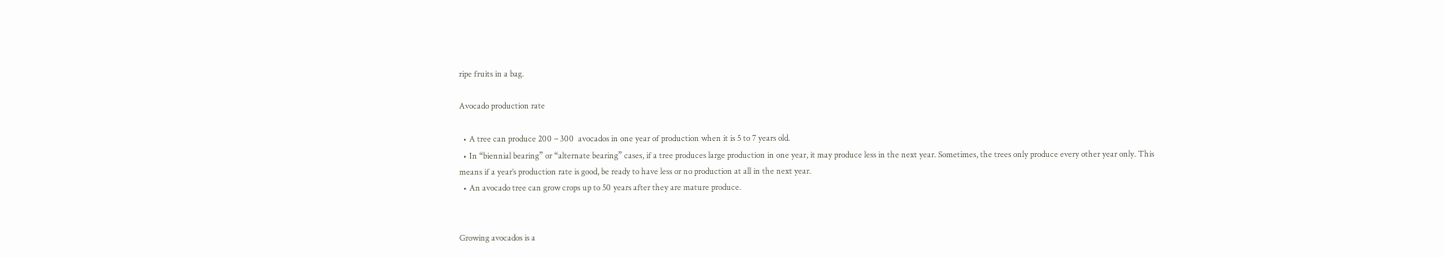ripe fruits in a bag.

Avocado production rate

  • A tree can produce 200 – 300  avocados in one year of production when it is 5 to 7 years old.
  • In “biennial bearing” or “alternate bearing” cases, if a tree produces large production in one year, it may produce less in the next year. Sometimes, the trees only produce every other year only. This means if a year’s production rate is good, be ready to have less or no production at all in the next year.
  • An avocado tree can grow crops up to 50 years after they are mature produce.


Growing avocados is a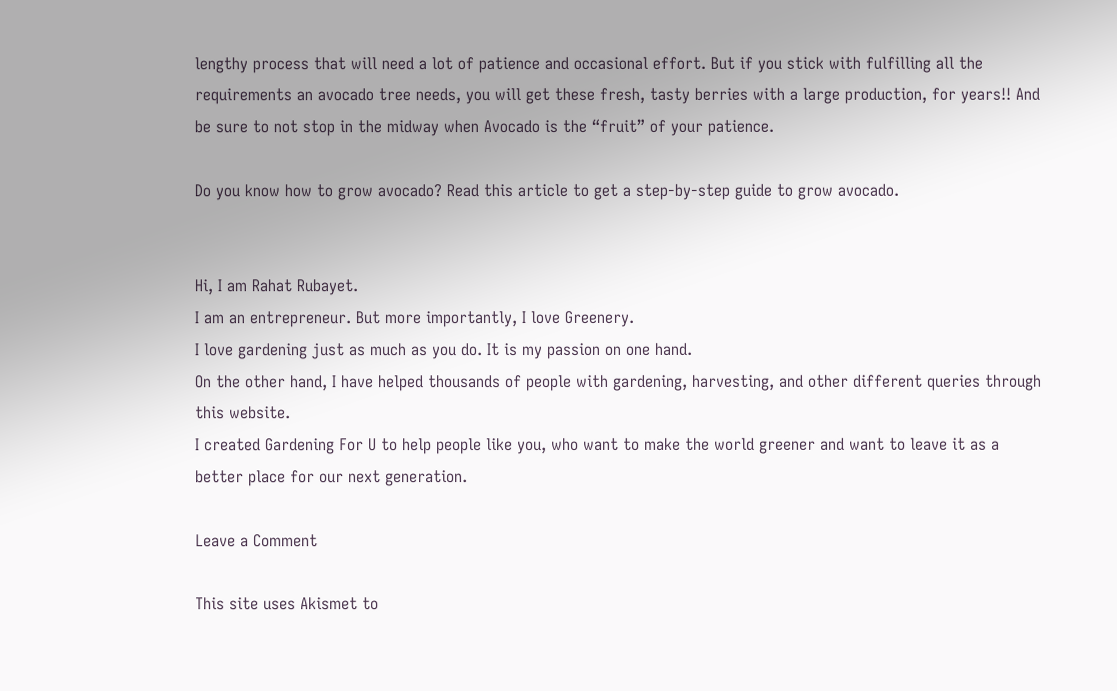lengthy process that will need a lot of patience and occasional effort. But if you stick with fulfilling all the requirements an avocado tree needs, you will get these fresh, tasty berries with a large production, for years!! And be sure to not stop in the midway when Avocado is the “fruit” of your patience.

Do you know how to grow avocado? Read this article to get a step-by-step guide to grow avocado.


Hi, I am Rahat Rubayet.
I am an entrepreneur. But more importantly, I love Greenery.
I love gardening just as much as you do. It is my passion on one hand.
On the other hand, I have helped thousands of people with gardening, harvesting, and other different queries through this website.
I created Gardening For U to help people like you, who want to make the world greener and want to leave it as a better place for our next generation.

Leave a Comment

This site uses Akismet to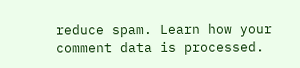reduce spam. Learn how your comment data is processed.